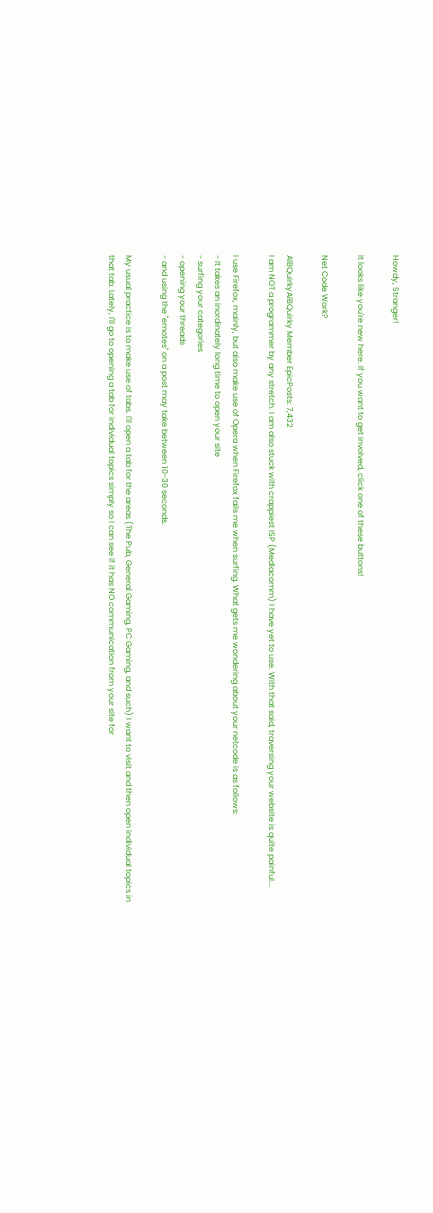Howdy, Stranger!

It looks like you're new here. If you want to get involved, click one of these buttons!

Net Code Work?

AlBQuirkyAlBQuirky Member EpicPosts: 7,432
I am NOT a programmer by any stretch. I am also stuck with crappiest ISP (Mediacomm) I have yet to use. With that said, traversing your website is quite painful...

I use Firefox, mainly, but also make use of Opera when Firefox fails me when surfing. What gets me wondering about your netcode is as follows:
- It takes an inordinately long time to open your site
- surfing your categories
- opening your threads
- and using the "emotes" on a post may take between 10-30 seconds.

My usual practice is to make use of tabs. I'll open a tab for the areas (The Pub, General Gaming, PC Gaming, and such) I want to visit and then open individual topics in that tab. Lately, I'll go to opening a tab for individual topics simply so I can see if it has NO communication from your site for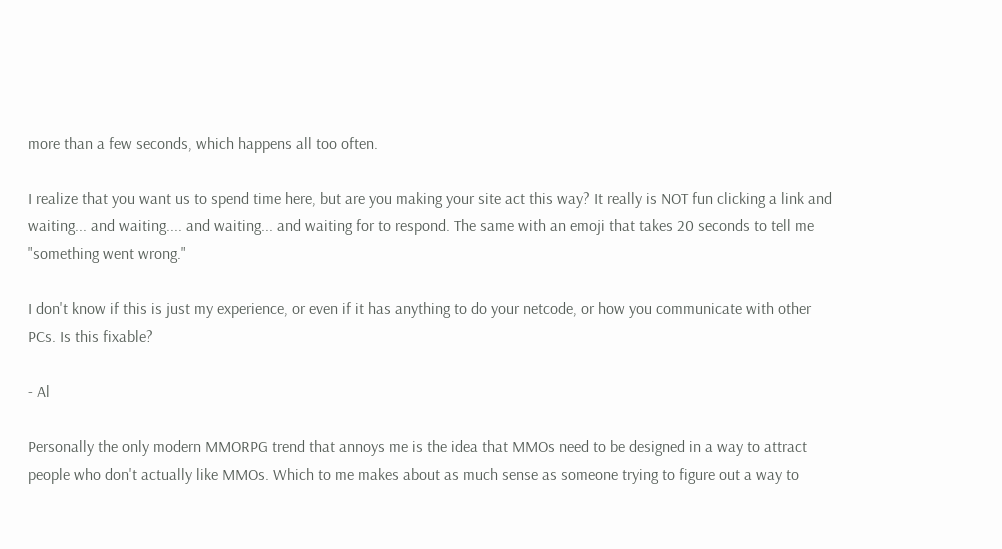more than a few seconds, which happens all too often.

I realize that you want us to spend time here, but are you making your site act this way? It really is NOT fun clicking a link and waiting... and waiting.... and waiting... and waiting for to respond. The same with an emoji that takes 20 seconds to tell me "something went wrong."

I don't know if this is just my experience, or even if it has anything to do your netcode, or how you communicate with other PCs. Is this fixable?

- Al

Personally the only modern MMORPG trend that annoys me is the idea that MMOs need to be designed in a way to attract people who don't actually like MMOs. Which to me makes about as much sense as someone trying to figure out a way to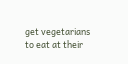get vegetarians to eat at their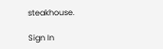steakhouse.

Sign In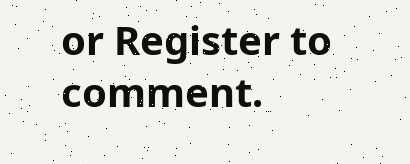or Register to comment.